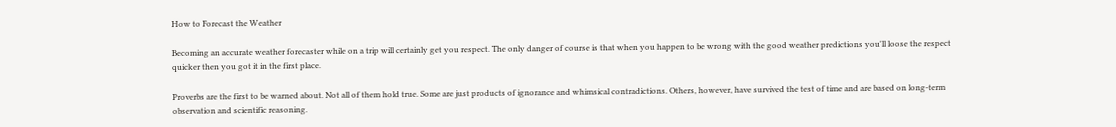How to Forecast the Weather

Becoming an accurate weather forecaster while on a trip will certainly get you respect. The only danger of course is that when you happen to be wrong with the good weather predictions you'll loose the respect quicker then you got it in the first place.

Proverbs are the first to be warned about. Not all of them hold true. Some are just products of ignorance and whimsical contradictions. Others, however, have survived the test of time and are based on long-term observation and scientific reasoning.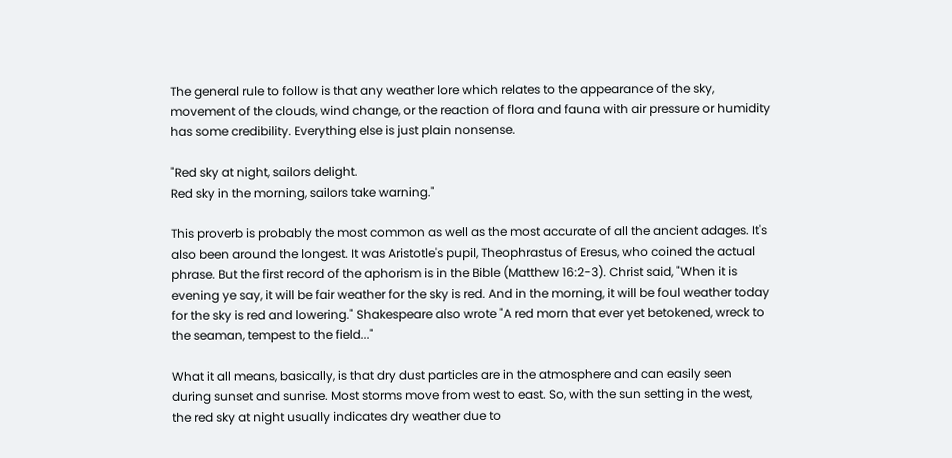The general rule to follow is that any weather lore which relates to the appearance of the sky, movement of the clouds, wind change, or the reaction of flora and fauna with air pressure or humidity has some credibility. Everything else is just plain nonsense.

"Red sky at night, sailors delight.
Red sky in the morning, sailors take warning."

This proverb is probably the most common as well as the most accurate of all the ancient adages. It's also been around the longest. It was Aristotle's pupil, Theophrastus of Eresus, who coined the actual phrase. But the first record of the aphorism is in the Bible (Matthew 16:2-3). Christ said, "When it is evening ye say, it will be fair weather for the sky is red. And in the morning, it will be foul weather today for the sky is red and lowering." Shakespeare also wrote "A red morn that ever yet betokened, wreck to the seaman, tempest to the field..."

What it all means, basically, is that dry dust particles are in the atmosphere and can easily seen during sunset and sunrise. Most storms move from west to east. So, with the sun setting in the west, the red sky at night usually indicates dry weather due to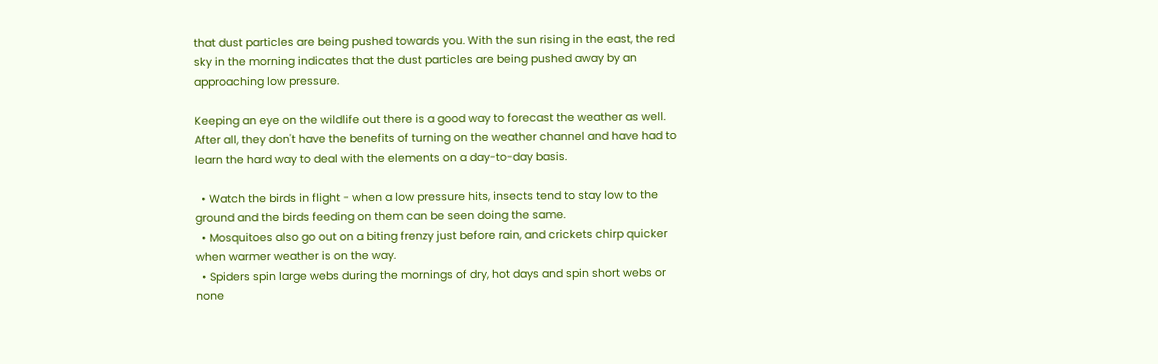that dust particles are being pushed towards you. With the sun rising in the east, the red sky in the morning indicates that the dust particles are being pushed away by an approaching low pressure.

Keeping an eye on the wildlife out there is a good way to forecast the weather as well. After all, they don't have the benefits of turning on the weather channel and have had to learn the hard way to deal with the elements on a day-to-day basis.

  • Watch the birds in flight - when a low pressure hits, insects tend to stay low to the ground and the birds feeding on them can be seen doing the same.
  • Mosquitoes also go out on a biting frenzy just before rain, and crickets chirp quicker when warmer weather is on the way.
  • Spiders spin large webs during the mornings of dry, hot days and spin short webs or none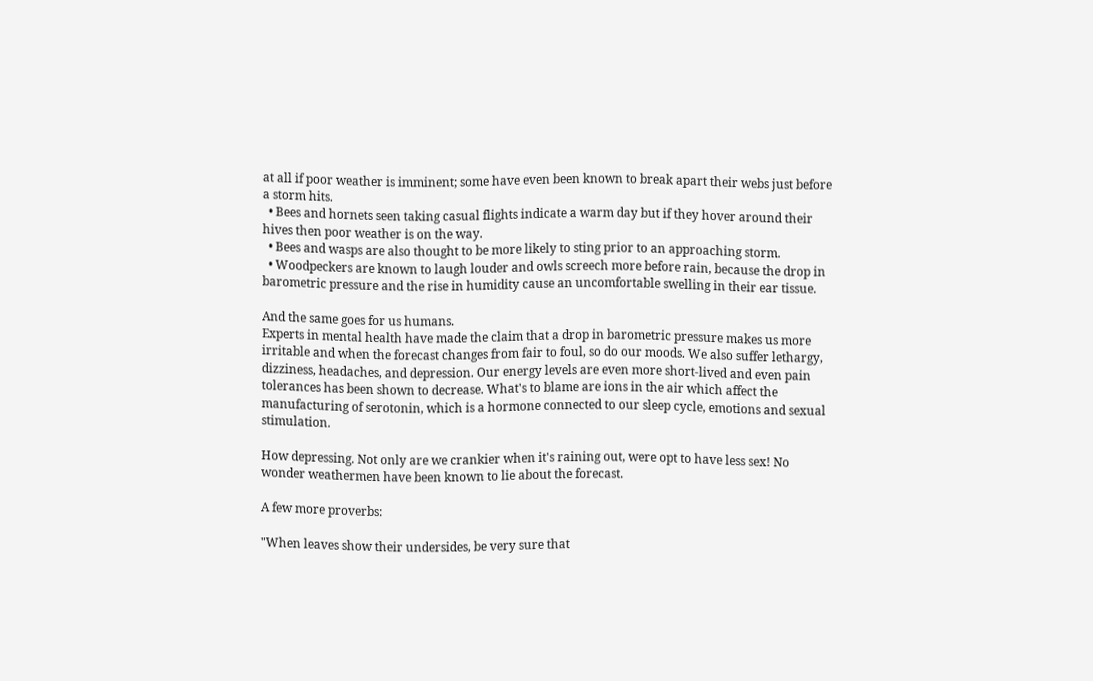at all if poor weather is imminent; some have even been known to break apart their webs just before a storm hits.
  • Bees and hornets seen taking casual flights indicate a warm day but if they hover around their hives then poor weather is on the way.
  • Bees and wasps are also thought to be more likely to sting prior to an approaching storm.
  • Woodpeckers are known to laugh louder and owls screech more before rain, because the drop in barometric pressure and the rise in humidity cause an uncomfortable swelling in their ear tissue.

And the same goes for us humans.
Experts in mental health have made the claim that a drop in barometric pressure makes us more irritable and when the forecast changes from fair to foul, so do our moods. We also suffer lethargy, dizziness, headaches, and depression. Our energy levels are even more short-lived and even pain tolerances has been shown to decrease. What's to blame are ions in the air which affect the manufacturing of serotonin, which is a hormone connected to our sleep cycle, emotions and sexual stimulation.

How depressing. Not only are we crankier when it's raining out, were opt to have less sex! No wonder weathermen have been known to lie about the forecast.

A few more proverbs:

"When leaves show their undersides, be very sure that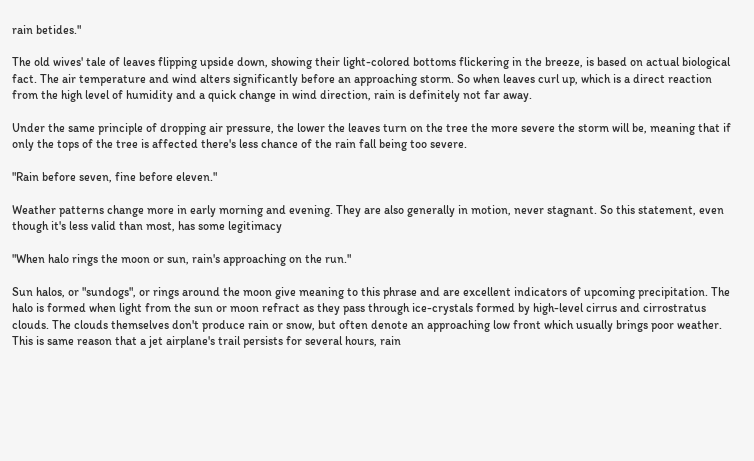rain betides."

The old wives' tale of leaves flipping upside down, showing their light-colored bottoms flickering in the breeze, is based on actual biological fact. The air temperature and wind alters significantly before an approaching storm. So when leaves curl up, which is a direct reaction from the high level of humidity and a quick change in wind direction, rain is definitely not far away.

Under the same principle of dropping air pressure, the lower the leaves turn on the tree the more severe the storm will be, meaning that if only the tops of the tree is affected there's less chance of the rain fall being too severe.

"Rain before seven, fine before eleven."

Weather patterns change more in early morning and evening. They are also generally in motion, never stagnant. So this statement, even though it's less valid than most, has some legitimacy

"When halo rings the moon or sun, rain's approaching on the run."

Sun halos, or "sundogs", or rings around the moon give meaning to this phrase and are excellent indicators of upcoming precipitation. The halo is formed when light from the sun or moon refract as they pass through ice-crystals formed by high-level cirrus and cirrostratus clouds. The clouds themselves don't produce rain or snow, but often denote an approaching low front which usually brings poor weather. This is same reason that a jet airplane's trail persists for several hours, rain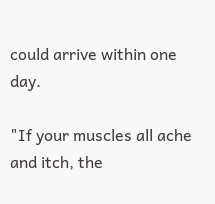could arrive within one day.

"If your muscles all ache and itch, the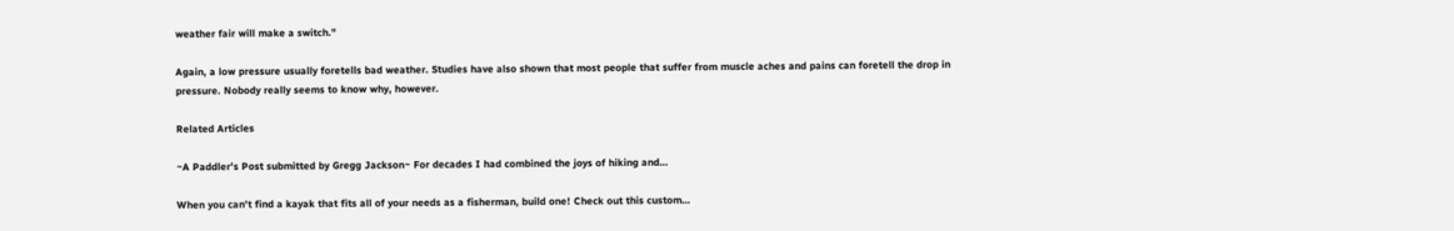weather fair will make a switch."

Again, a low pressure usually foretells bad weather. Studies have also shown that most people that suffer from muscle aches and pains can foretell the drop in pressure. Nobody really seems to know why, however.

Related Articles

~A Paddler's Post submitted by Gregg Jackson~ For decades I had combined the joys of hiking and…

When you can't find a kayak that fits all of your needs as a fisherman, build one! Check out this custom…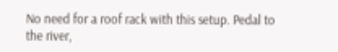No need for a roof rack with this setup. Pedal to the river,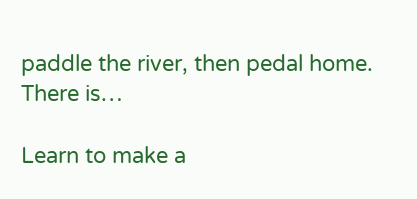paddle the river, then pedal home. There is…

Learn to make a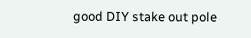good DIY stake out pole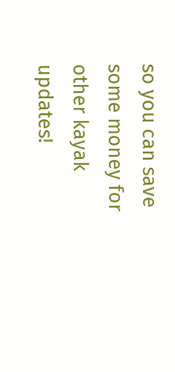so you can save some money for other kayak updates!